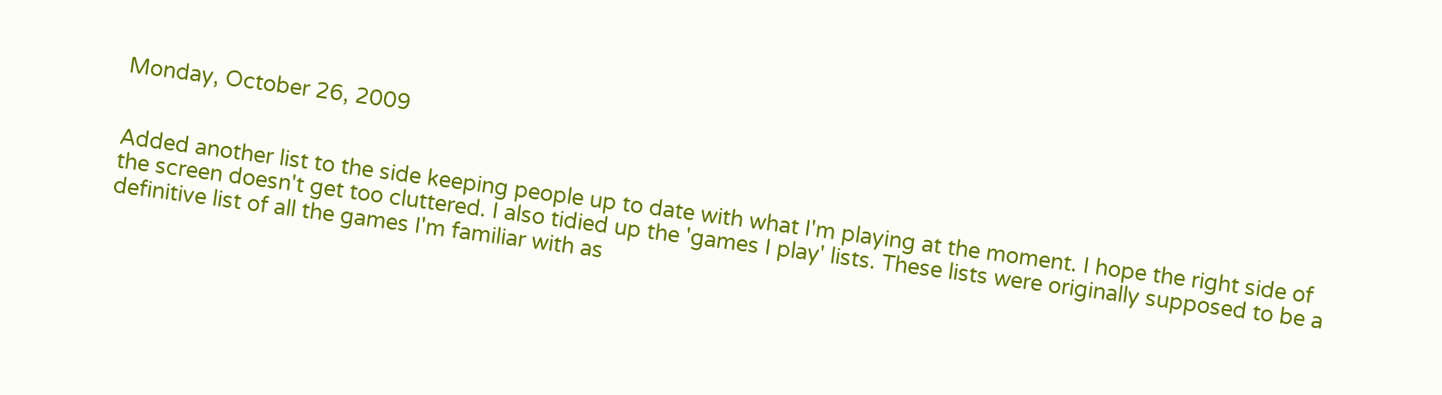Monday, October 26, 2009


Added another list to the side keeping people up to date with what I'm playing at the moment. I hope the right side of the screen doesn't get too cluttered. I also tidied up the 'games I play' lists. These lists were originally supposed to be a definitive list of all the games I'm familiar with as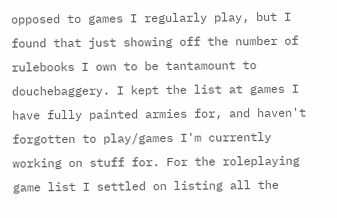opposed to games I regularly play, but I found that just showing off the number of rulebooks I own to be tantamount to douchebaggery. I kept the list at games I have fully painted armies for, and haven't forgotten to play/games I'm currently working on stuff for. For the roleplaying game list I settled on listing all the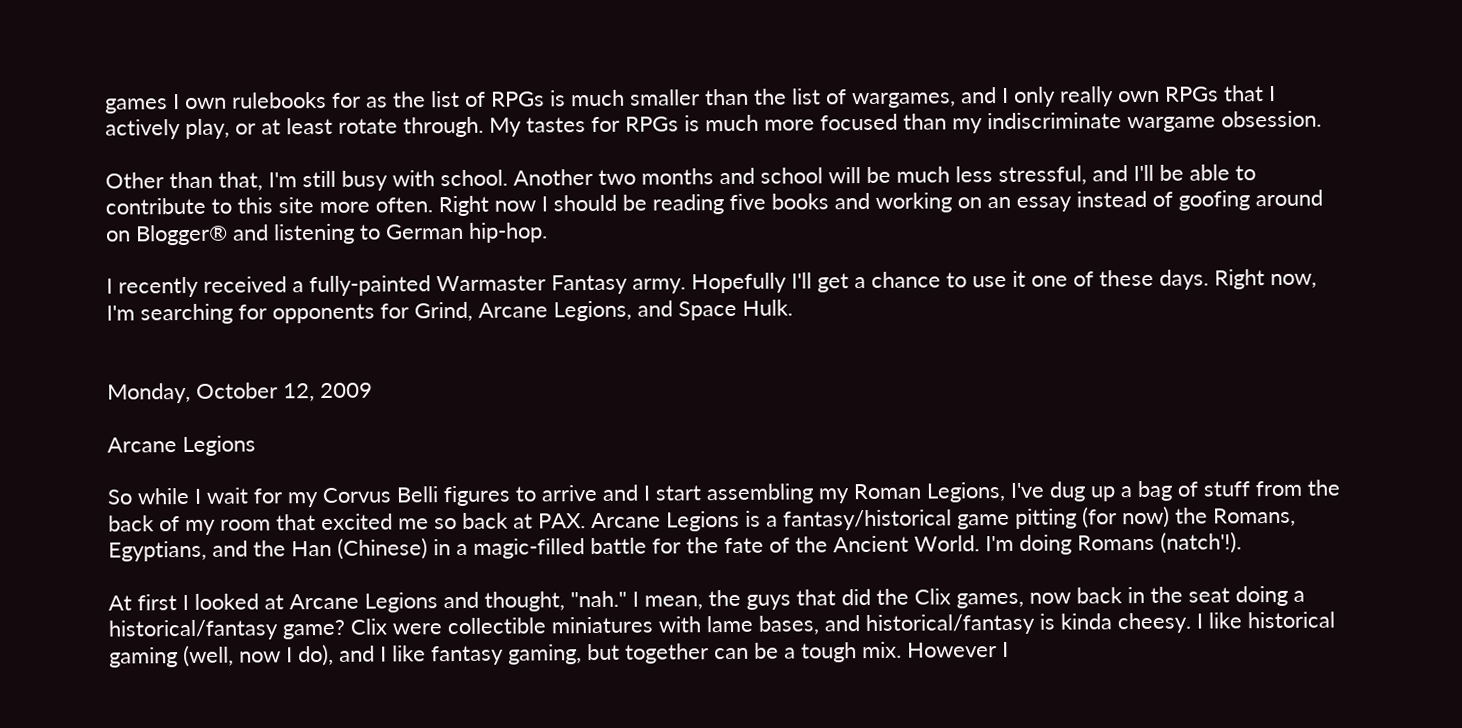games I own rulebooks for as the list of RPGs is much smaller than the list of wargames, and I only really own RPGs that I actively play, or at least rotate through. My tastes for RPGs is much more focused than my indiscriminate wargame obsession.

Other than that, I'm still busy with school. Another two months and school will be much less stressful, and I'll be able to contribute to this site more often. Right now I should be reading five books and working on an essay instead of goofing around on Blogger® and listening to German hip-hop.

I recently received a fully-painted Warmaster Fantasy army. Hopefully I'll get a chance to use it one of these days. Right now, I'm searching for opponents for Grind, Arcane Legions, and Space Hulk.


Monday, October 12, 2009

Arcane Legions

So while I wait for my Corvus Belli figures to arrive and I start assembling my Roman Legions, I've dug up a bag of stuff from the back of my room that excited me so back at PAX. Arcane Legions is a fantasy/historical game pitting (for now) the Romans, Egyptians, and the Han (Chinese) in a magic-filled battle for the fate of the Ancient World. I'm doing Romans (natch'!).

At first I looked at Arcane Legions and thought, "nah." I mean, the guys that did the Clix games, now back in the seat doing a historical/fantasy game? Clix were collectible miniatures with lame bases, and historical/fantasy is kinda cheesy. I like historical gaming (well, now I do), and I like fantasy gaming, but together can be a tough mix. However I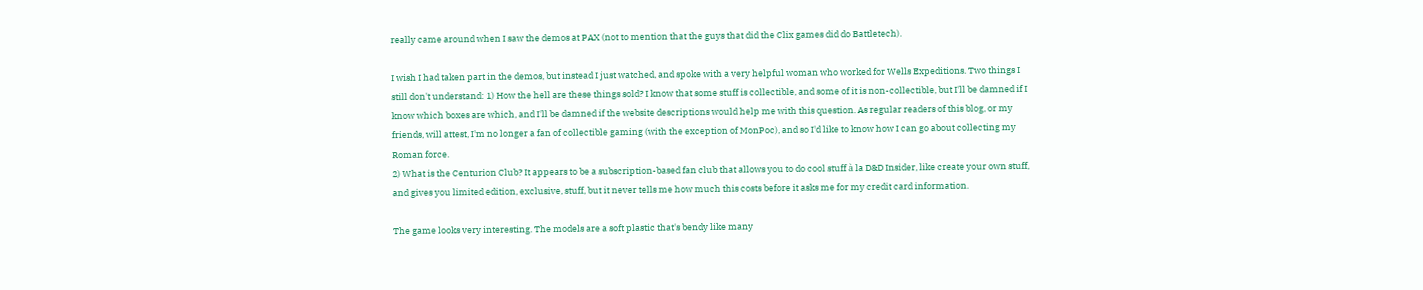really came around when I saw the demos at PAX (not to mention that the guys that did the Clix games did do Battletech).

I wish I had taken part in the demos, but instead I just watched, and spoke with a very helpful woman who worked for Wells Expeditions. Two things I still don't understand: 1) How the hell are these things sold? I know that some stuff is collectible, and some of it is non-collectible, but I'll be damned if I know which boxes are which, and I'll be damned if the website descriptions would help me with this question. As regular readers of this blog, or my friends, will attest, I'm no longer a fan of collectible gaming (with the exception of MonPoc), and so I'd like to know how I can go about collecting my Roman force.
2) What is the Centurion Club? It appears to be a subscription-based fan club that allows you to do cool stuff à la D&D Insider, like create your own stuff, and gives you limited edition, exclusive, stuff, but it never tells me how much this costs before it asks me for my credit card information.

The game looks very interesting. The models are a soft plastic that's bendy like many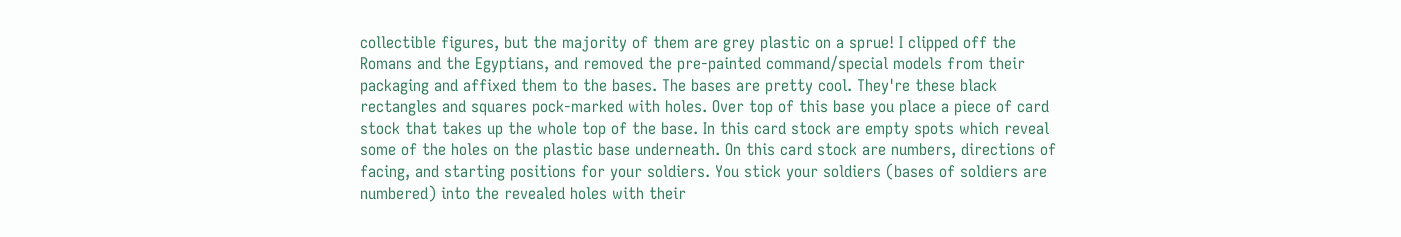collectible figures, but the majority of them are grey plastic on a sprue! I clipped off the Romans and the Egyptians, and removed the pre-painted command/special models from their packaging and affixed them to the bases. The bases are pretty cool. They're these black rectangles and squares pock-marked with holes. Over top of this base you place a piece of card stock that takes up the whole top of the base. In this card stock are empty spots which reveal some of the holes on the plastic base underneath. On this card stock are numbers, directions of facing, and starting positions for your soldiers. You stick your soldiers (bases of soldiers are numbered) into the revealed holes with their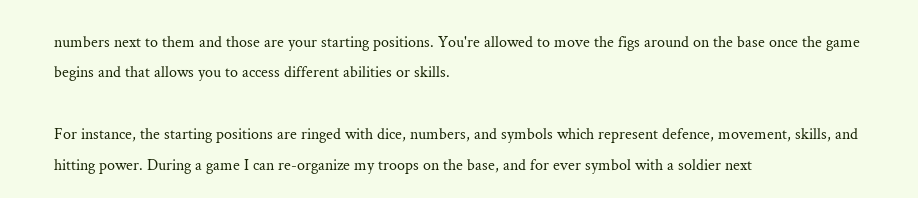numbers next to them and those are your starting positions. You're allowed to move the figs around on the base once the game begins and that allows you to access different abilities or skills.

For instance, the starting positions are ringed with dice, numbers, and symbols which represent defence, movement, skills, and hitting power. During a game I can re-organize my troops on the base, and for ever symbol with a soldier next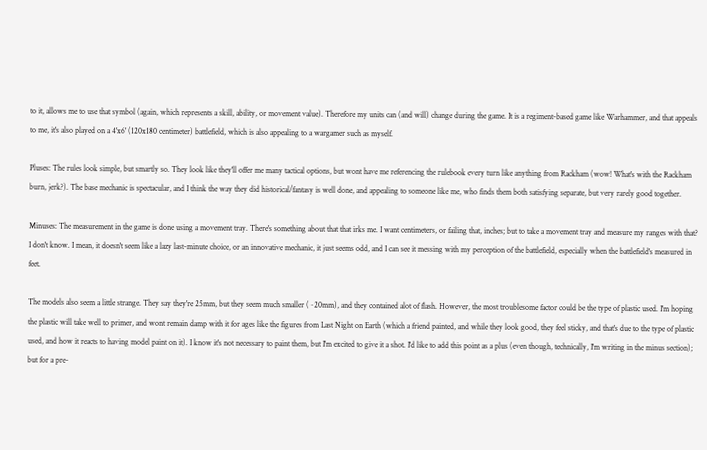to it, allows me to use that symbol (again, which represents a skill, ability, or movement value). Therefore my units can (and will) change during the game. It is a regiment-based game like Warhammer, and that appeals to me, it's also played on a 4'x6' (120x180 centimeter) battlefield, which is also appealing to a wargamer such as myself.

Pluses: The rules look simple, but smartly so. They look like they'll offer me many tactical options, but wont have me referencing the rulebook every turn like anything from Rackham (wow! What's with the Rackham burn, jerk?). The base mechanic is spectacular, and I think the way they did historical/fantasy is well done, and appealing to someone like me, who finds them both satisfying separate, but very rarely good together.

Minuses: The measurement in the game is done using a movement tray. There's something about that that irks me. I want centimeters, or failing that, inches; but to take a movement tray and measure my ranges with that? I don't know. I mean, it doesn't seem like a lazy last-minute choice, or an innovative mechanic, it just seems odd, and I can see it messing with my perception of the battlefield, especially when the battlefield's measured in feet.

The models also seem a little strange. They say they're 25mm, but they seem much smaller (~20mm), and they contained alot of flash. However, the most troublesome factor could be the type of plastic used. I'm hoping the plastic will take well to primer, and wont remain damp with it for ages like the figures from Last Night on Earth (which a friend painted, and while they look good, they feel sticky, and that's due to the type of plastic used, and how it reacts to having model paint on it). I know it's not necessary to paint them, but I'm excited to give it a shot. I'd like to add this point as a plus (even though, technically, I'm writing in the minus section); but for a pre-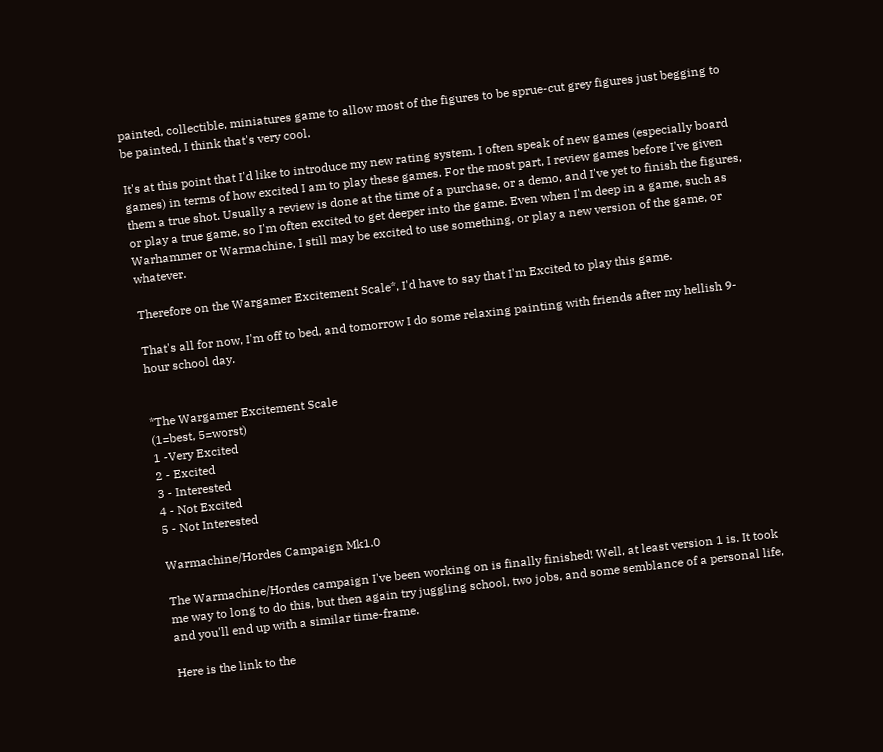painted, collectible, miniatures game to allow most of the figures to be sprue-cut grey figures just begging to be painted, I think that's very cool.

It's at this point that I'd like to introduce my new rating system. I often speak of new games (especially board games) in terms of how excited I am to play these games. For the most part, I review games before I've given them a true shot. Usually a review is done at the time of a purchase, or a demo, and I've yet to finish the figures, or play a true game, so I'm often excited to get deeper into the game. Even when I'm deep in a game, such as Warhammer or Warmachine, I still may be excited to use something, or play a new version of the game, or whatever.

Therefore on the Wargamer Excitement Scale*, I'd have to say that I'm Excited to play this game.

That's all for now, I'm off to bed, and tomorrow I do some relaxing painting with friends after my hellish 9-hour school day.


*The Wargamer Excitement Scale
(1=best, 5=worst)
1 -Very Excited
2 - Excited
3 - Interested
4 - Not Excited
5 - Not Interested

Warmachine/Hordes Campaign Mk1.0

The Warmachine/Hordes campaign I've been working on is finally finished! Well, at least version 1 is. It took me way to long to do this, but then again try juggling school, two jobs, and some semblance of a personal life, and you'll end up with a similar time-frame.

Here is the link to the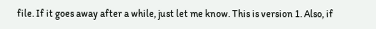file. If it goes away after a while, just let me know. This is version 1. Also, if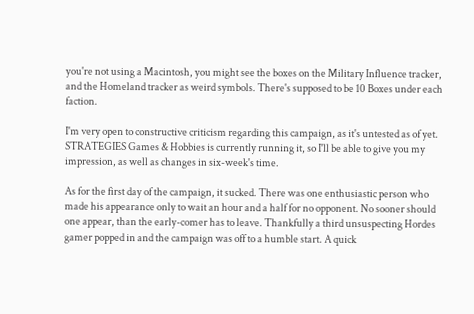you're not using a Macintosh, you might see the boxes on the Military Influence tracker, and the Homeland tracker as weird symbols. There's supposed to be 10 Boxes under each faction.

I'm very open to constructive criticism regarding this campaign, as it's untested as of yet. STRATEGIES Games & Hobbies is currently running it, so I'll be able to give you my impression, as well as changes in six-week's time.

As for the first day of the campaign, it sucked. There was one enthusiastic person who made his appearance only to wait an hour and a half for no opponent. No sooner should one appear, than the early-comer has to leave. Thankfully a third unsuspecting Hordes gamer popped in and the campaign was off to a humble start. A quick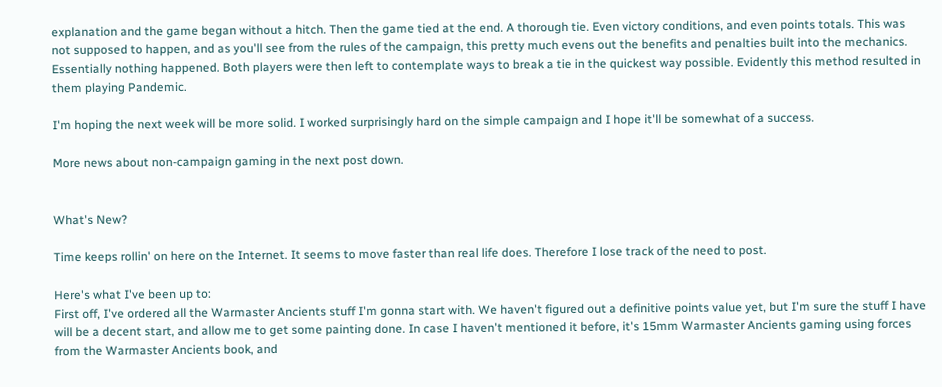explanation and the game began without a hitch. Then the game tied at the end. A thorough tie. Even victory conditions, and even points totals. This was not supposed to happen, and as you'll see from the rules of the campaign, this pretty much evens out the benefits and penalties built into the mechanics. Essentially nothing happened. Both players were then left to contemplate ways to break a tie in the quickest way possible. Evidently this method resulted in them playing Pandemic.

I'm hoping the next week will be more solid. I worked surprisingly hard on the simple campaign and I hope it'll be somewhat of a success.

More news about non-campaign gaming in the next post down.


What's New?

Time keeps rollin' on here on the Internet. It seems to move faster than real life does. Therefore I lose track of the need to post.

Here's what I've been up to:
First off, I've ordered all the Warmaster Ancients stuff I'm gonna start with. We haven't figured out a definitive points value yet, but I'm sure the stuff I have will be a decent start, and allow me to get some painting done. In case I haven't mentioned it before, it's 15mm Warmaster Ancients gaming using forces from the Warmaster Ancients book, and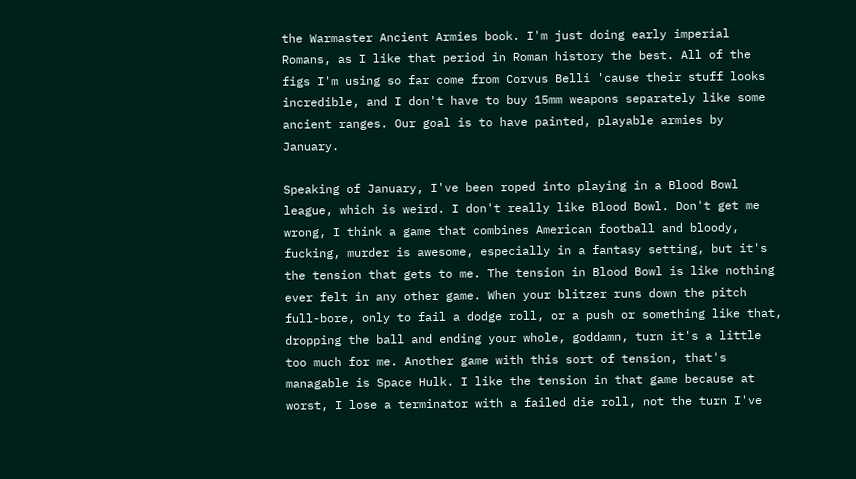the Warmaster Ancient Armies book. I'm just doing early imperial Romans, as I like that period in Roman history the best. All of the figs I'm using so far come from Corvus Belli 'cause their stuff looks incredible, and I don't have to buy 15mm weapons separately like some ancient ranges. Our goal is to have painted, playable armies by January.

Speaking of January, I've been roped into playing in a Blood Bowl league, which is weird. I don't really like Blood Bowl. Don't get me wrong, I think a game that combines American football and bloody, fucking, murder is awesome, especially in a fantasy setting, but it's the tension that gets to me. The tension in Blood Bowl is like nothing ever felt in any other game. When your blitzer runs down the pitch full-bore, only to fail a dodge roll, or a push or something like that, dropping the ball and ending your whole, goddamn, turn it's a little too much for me. Another game with this sort of tension, that's managable is Space Hulk. I like the tension in that game because at worst, I lose a terminator with a failed die roll, not the turn I've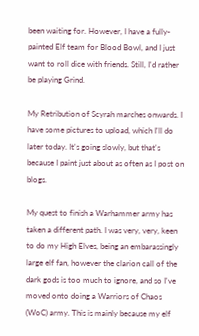been waiting for. However, I have a fully-painted Elf team for Blood Bowl, and I just want to roll dice with friends. Still, I'd rather be playing Grind.

My Retribution of Scyrah marches onwards. I have some pictures to upload, which I'll do later today. It's going slowly, but that's because I paint just about as often as I post on blogs.

My quest to finish a Warhammer army has taken a different path. I was very, very, keen to do my High Elves, being an embarassingly large elf fan, however the clarion call of the dark gods is too much to ignore, and so I've moved onto doing a Warriors of Chaos (WoC) army. This is mainly because my elf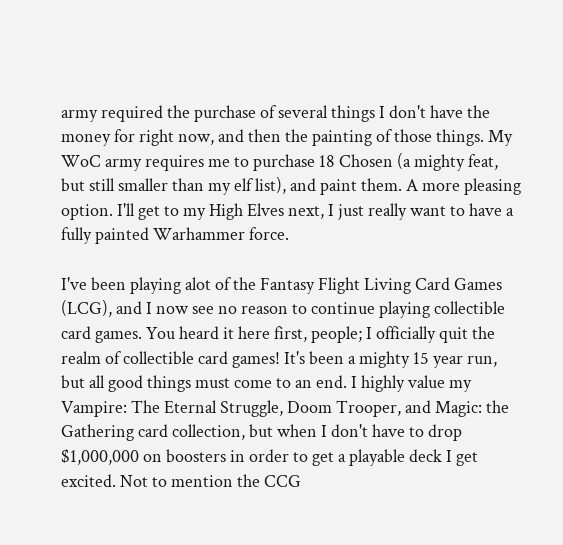army required the purchase of several things I don't have the money for right now, and then the painting of those things. My WoC army requires me to purchase 18 Chosen (a mighty feat, but still smaller than my elf list), and paint them. A more pleasing option. I'll get to my High Elves next, I just really want to have a fully painted Warhammer force.

I've been playing alot of the Fantasy Flight Living Card Games (LCG), and I now see no reason to continue playing collectible card games. You heard it here first, people; I officially quit the realm of collectible card games! It's been a mighty 15 year run, but all good things must come to an end. I highly value my Vampire: The Eternal Struggle, Doom Trooper, and Magic: the Gathering card collection, but when I don't have to drop $1,000,000 on boosters in order to get a playable deck I get excited. Not to mention the CCG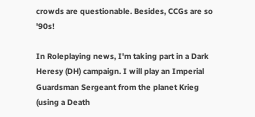crowds are questionable. Besides, CCGs are so '90s!

In Roleplaying news, I'm taking part in a Dark Heresy (DH) campaign. I will play an Imperial Guardsman Sergeant from the planet Krieg (using a Death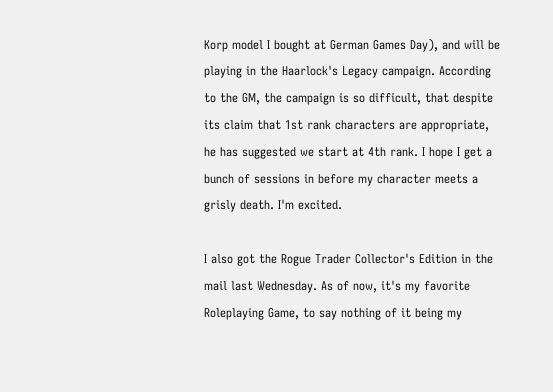Korp model I bought at German Games Day), and will be playing in the Haarlock's Legacy campaign. According to the GM, the campaign is so difficult, that despite its claim that 1st rank characters are appropriate, he has suggested we start at 4th rank. I hope I get a bunch of sessions in before my character meets a grisly death. I'm excited.

I also got the Rogue Trader Collector's Edition in the mail last Wednesday. As of now, it's my favorite Roleplaying Game, to say nothing of it being my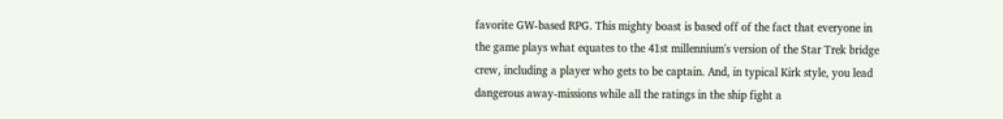favorite GW-based RPG. This mighty boast is based off of the fact that everyone in the game plays what equates to the 41st millennium's version of the Star Trek bridge crew, including a player who gets to be captain. And, in typical Kirk style, you lead dangerous away-missions while all the ratings in the ship fight a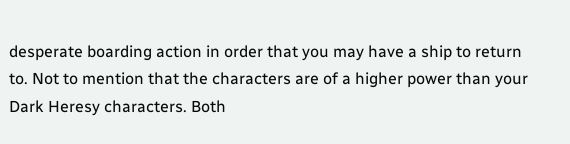desperate boarding action in order that you may have a ship to return to. Not to mention that the characters are of a higher power than your Dark Heresy characters. Both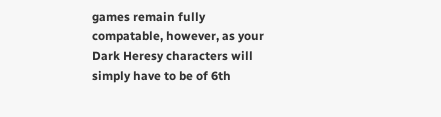games remain fully compatable, however, as your Dark Heresy characters will simply have to be of 6th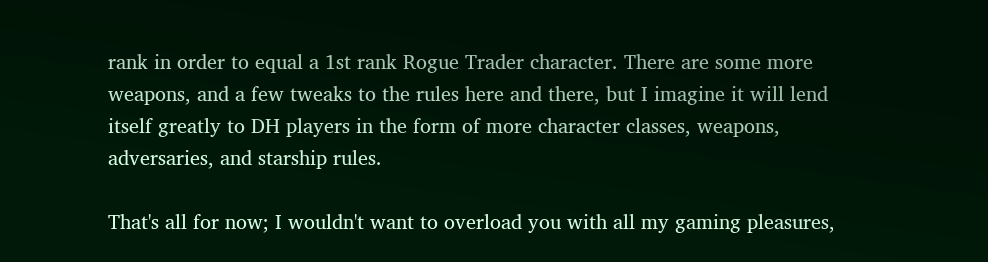rank in order to equal a 1st rank Rogue Trader character. There are some more weapons, and a few tweaks to the rules here and there, but I imagine it will lend itself greatly to DH players in the form of more character classes, weapons, adversaries, and starship rules.

That's all for now; I wouldn't want to overload you with all my gaming pleasures,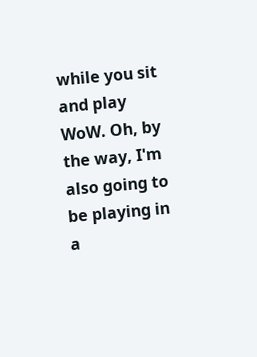while you sit and play WoW. Oh, by the way, I'm also going to be playing in a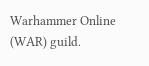Warhammer Online (WAR) guild.